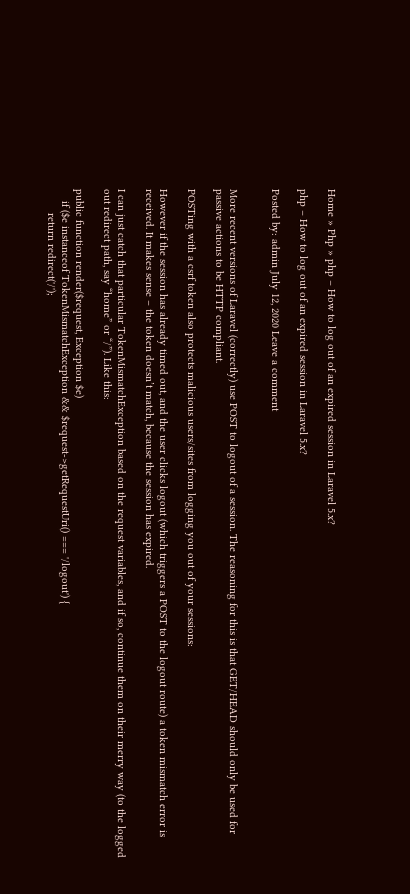Home » Php » php – How to log out of an expired session in Laravel 5.x?

php – How to log out of an expired session in Laravel 5.x?

Posted by: admin July 12, 2020 Leave a comment


More recent versions of Laravel (correctly) use POST to logout of a session. The reasoning for this is that GET/HEAD should only be used for passive actions to be HTTP compliant.

POSTing with a csrf token also protects malicious users/sites from logging you out of your sessions:

However if the session has already timed out, and the user clicks logout (which triggers a POST to the logout route) a token mismatch error is received. It makes sense – the token doesn’t match, because the session has expired.

I can just catch that particular TokenMismatchException based on the request variables, and if so, continue them on their merry way (to the logged out redirect path, say “home” or “/”). Like this:

public function render($request, Exception $e)
    if ($e instanceof TokenMismatchException && $request->getRequestUri() === '/logout') {
        return redirect('/');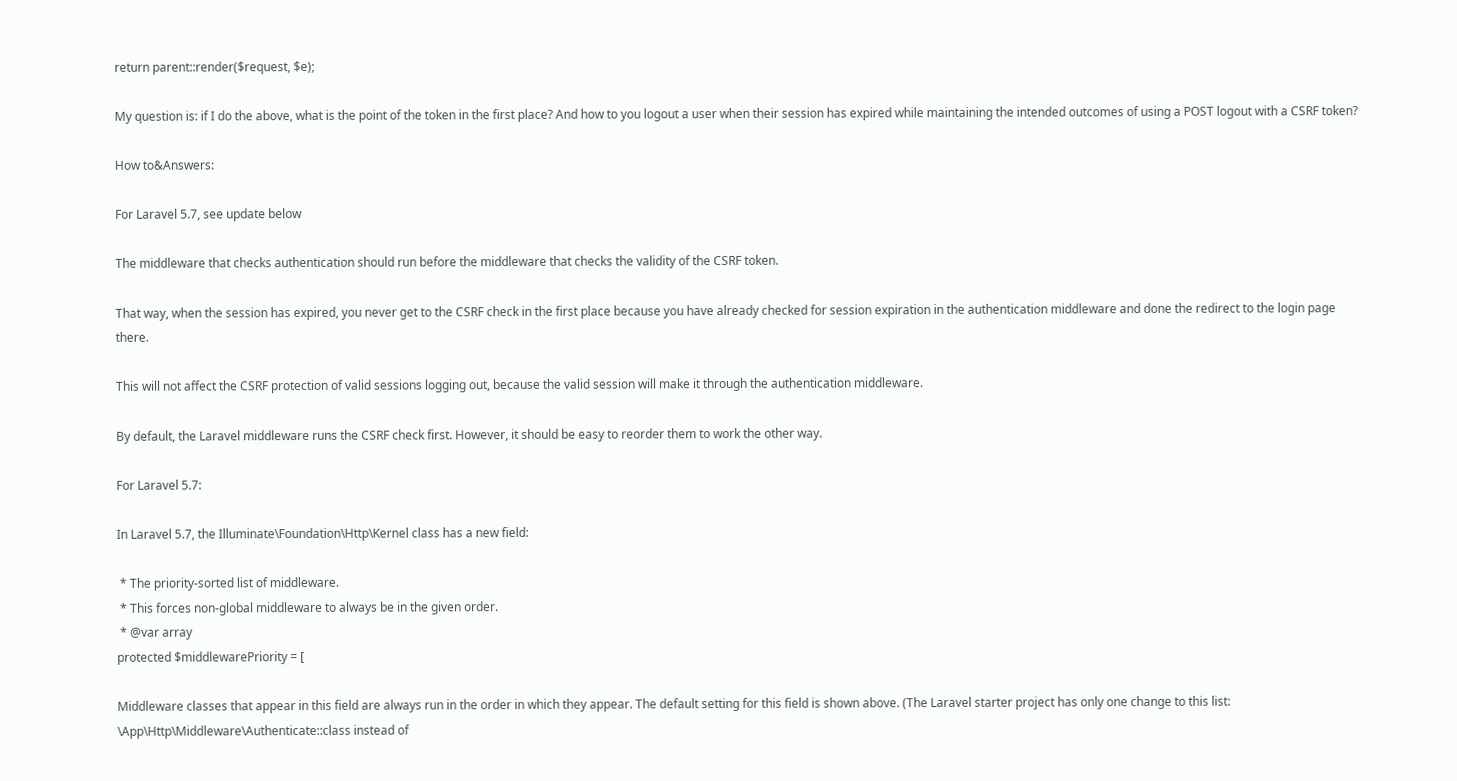return parent::render($request, $e);

My question is: if I do the above, what is the point of the token in the first place? And how to you logout a user when their session has expired while maintaining the intended outcomes of using a POST logout with a CSRF token?

How to&Answers:

For Laravel 5.7, see update below

The middleware that checks authentication should run before the middleware that checks the validity of the CSRF token.

That way, when the session has expired, you never get to the CSRF check in the first place because you have already checked for session expiration in the authentication middleware and done the redirect to the login page there.

This will not affect the CSRF protection of valid sessions logging out, because the valid session will make it through the authentication middleware.

By default, the Laravel middleware runs the CSRF check first. However, it should be easy to reorder them to work the other way.

For Laravel 5.7:

In Laravel 5.7, the Illuminate\Foundation\Http\Kernel class has a new field:

 * The priority-sorted list of middleware.
 * This forces non-global middleware to always be in the given order.
 * @var array
protected $middlewarePriority = [

Middleware classes that appear in this field are always run in the order in which they appear. The default setting for this field is shown above. (The Laravel starter project has only one change to this list: \App\Http\Middleware\Authenticate::class instead of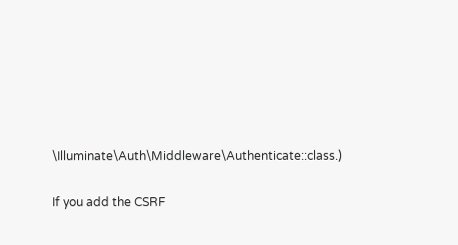\Illuminate\Auth\Middleware\Authenticate::class.)

If you add the CSRF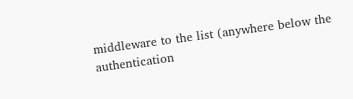middleware to the list (anywhere below the authentication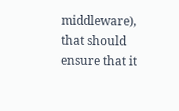middleware), that should ensure that it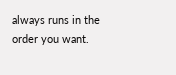always runs in the order you want.